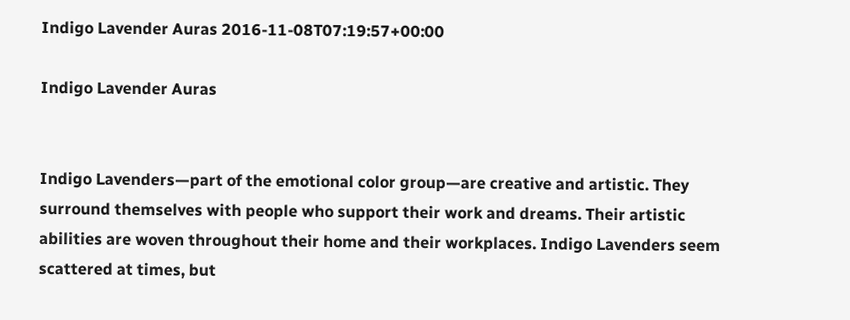Indigo Lavender Auras 2016-11-08T07:19:57+00:00

Indigo Lavender Auras


Indigo Lavenders—part of the emotional color group—are creative and artistic. They surround themselves with people who support their work and dreams. Their artistic abilities are woven throughout their home and their workplaces. Indigo Lavenders seem scattered at times, but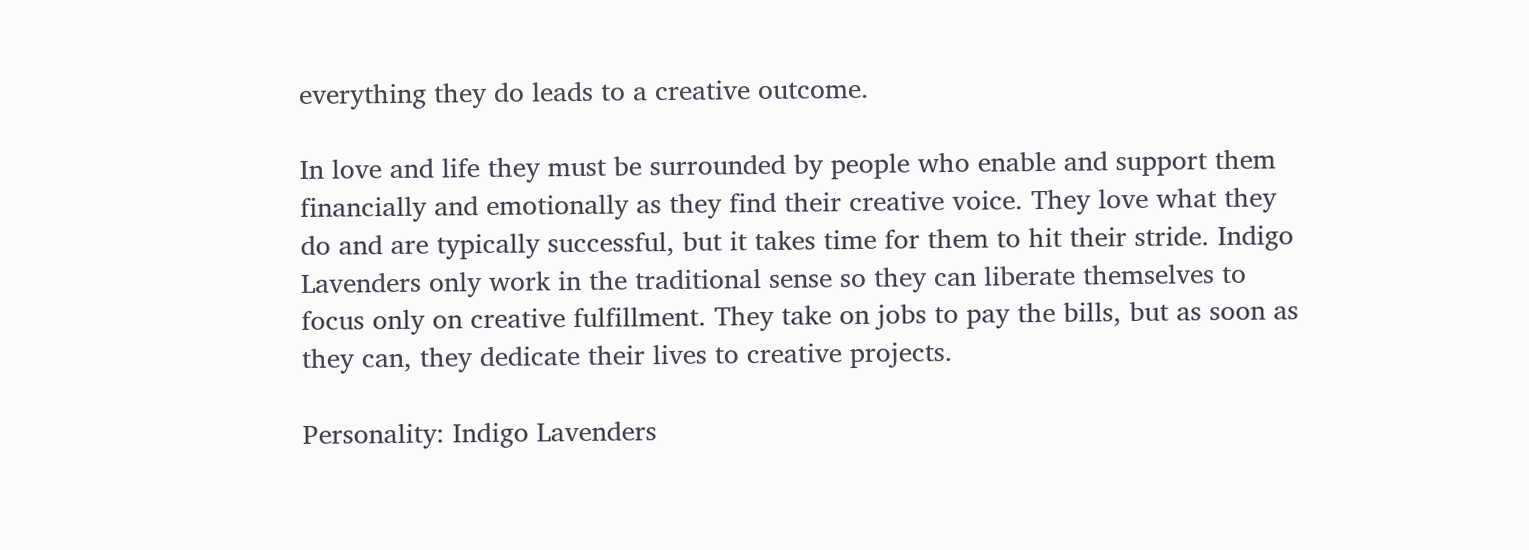everything they do leads to a creative outcome.

In love and life they must be surrounded by people who enable and support them financially and emotionally as they find their creative voice. They love what they do and are typically successful, but it takes time for them to hit their stride. Indigo Lavenders only work in the traditional sense so they can liberate themselves to focus only on creative fulfillment. They take on jobs to pay the bills, but as soon as they can, they dedicate their lives to creative projects.

Personality: Indigo Lavenders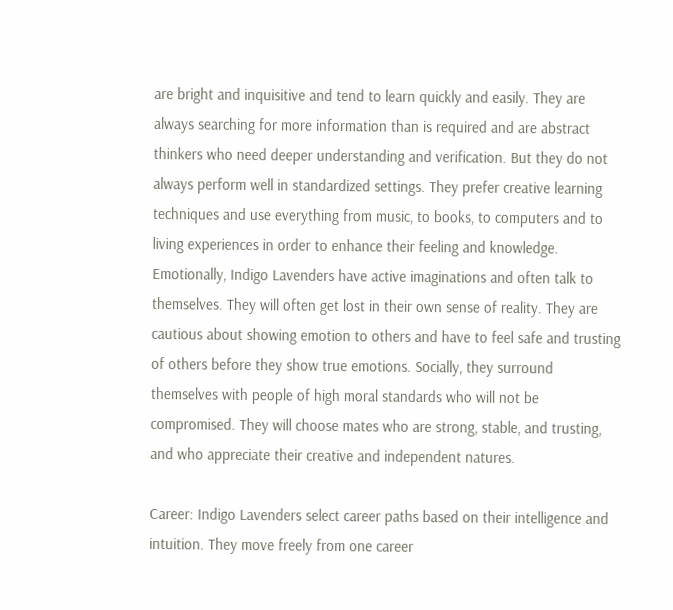are bright and inquisitive and tend to learn quickly and easily. They are always searching for more information than is required and are abstract thinkers who need deeper understanding and verification. But they do not always perform well in standardized settings. They prefer creative learning techniques and use everything from music, to books, to computers and to living experiences in order to enhance their feeling and knowledge. Emotionally, Indigo Lavenders have active imaginations and often talk to themselves. They will often get lost in their own sense of reality. They are cautious about showing emotion to others and have to feel safe and trusting of others before they show true emotions. Socially, they surround themselves with people of high moral standards who will not be compromised. They will choose mates who are strong, stable, and trusting, and who appreciate their creative and independent natures.

Career: Indigo Lavenders select career paths based on their intelligence and intuition. They move freely from one career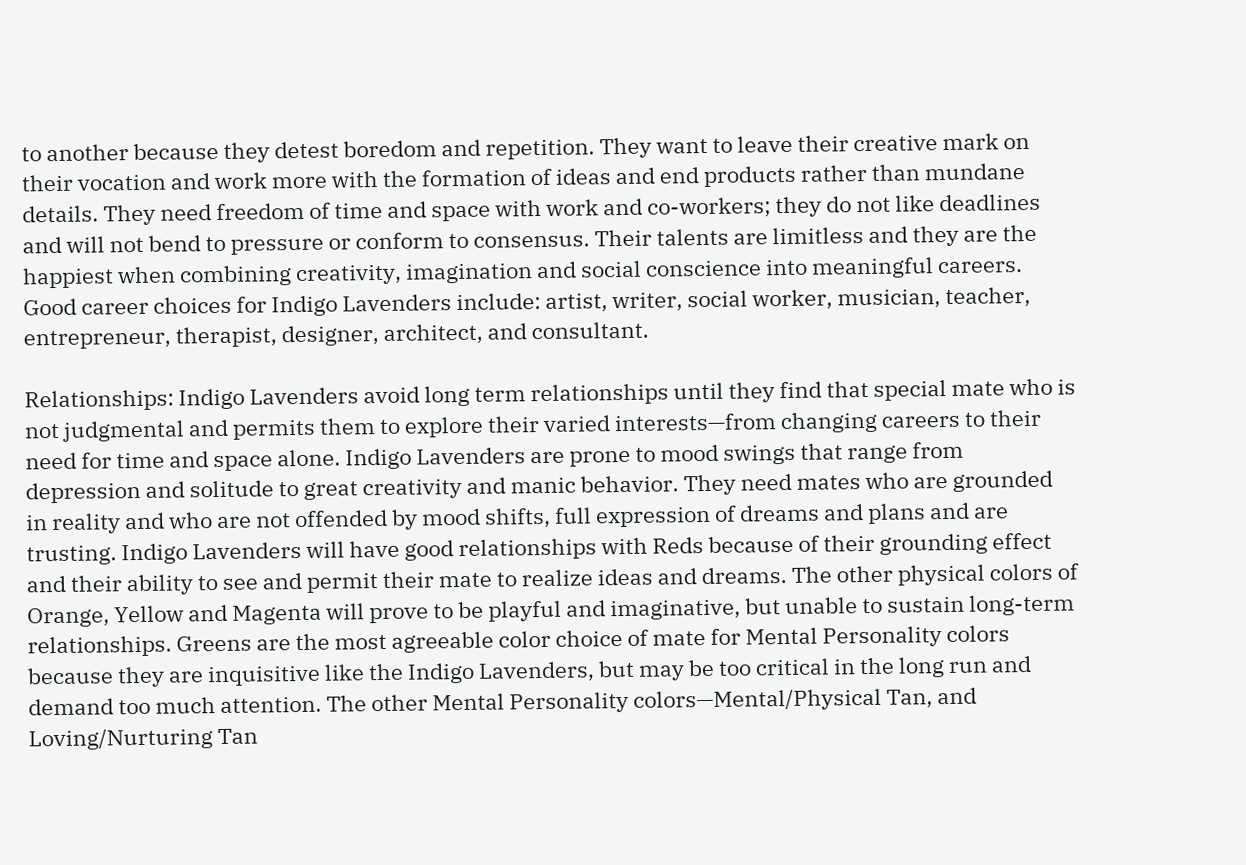to another because they detest boredom and repetition. They want to leave their creative mark on their vocation and work more with the formation of ideas and end products rather than mundane details. They need freedom of time and space with work and co-workers; they do not like deadlines and will not bend to pressure or conform to consensus. Their talents are limitless and they are the happiest when combining creativity, imagination and social conscience into meaningful careers. Good career choices for Indigo Lavenders include: artist, writer, social worker, musician, teacher, entrepreneur, therapist, designer, architect, and consultant.

Relationships: Indigo Lavenders avoid long term relationships until they find that special mate who is not judgmental and permits them to explore their varied interests—from changing careers to their need for time and space alone. Indigo Lavenders are prone to mood swings that range from depression and solitude to great creativity and manic behavior. They need mates who are grounded in reality and who are not offended by mood shifts, full expression of dreams and plans and are trusting. Indigo Lavenders will have good relationships with Reds because of their grounding effect and their ability to see and permit their mate to realize ideas and dreams. The other physical colors of Orange, Yellow and Magenta will prove to be playful and imaginative, but unable to sustain long-term relationships. Greens are the most agreeable color choice of mate for Mental Personality colors because they are inquisitive like the Indigo Lavenders, but may be too critical in the long run and demand too much attention. The other Mental Personality colors—Mental/Physical Tan, and Loving/Nurturing Tan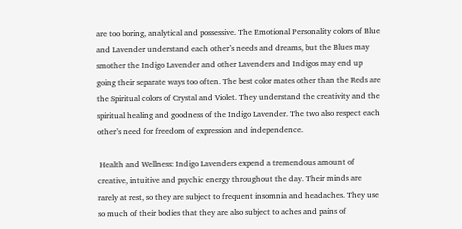are too boring, analytical and possessive. The Emotional Personality colors of Blue and Lavender understand each other’s needs and dreams, but the Blues may smother the Indigo Lavender and other Lavenders and Indigos may end up going their separate ways too often. The best color mates other than the Reds are the Spiritual colors of Crystal and Violet. They understand the creativity and the spiritual healing and goodness of the Indigo Lavender. The two also respect each other’s need for freedom of expression and independence.

 Health and Wellness: Indigo Lavenders expend a tremendous amount of creative, intuitive and psychic energy throughout the day. Their minds are rarely at rest, so they are subject to frequent insomnia and headaches. They use so much of their bodies that they are also subject to aches and pains of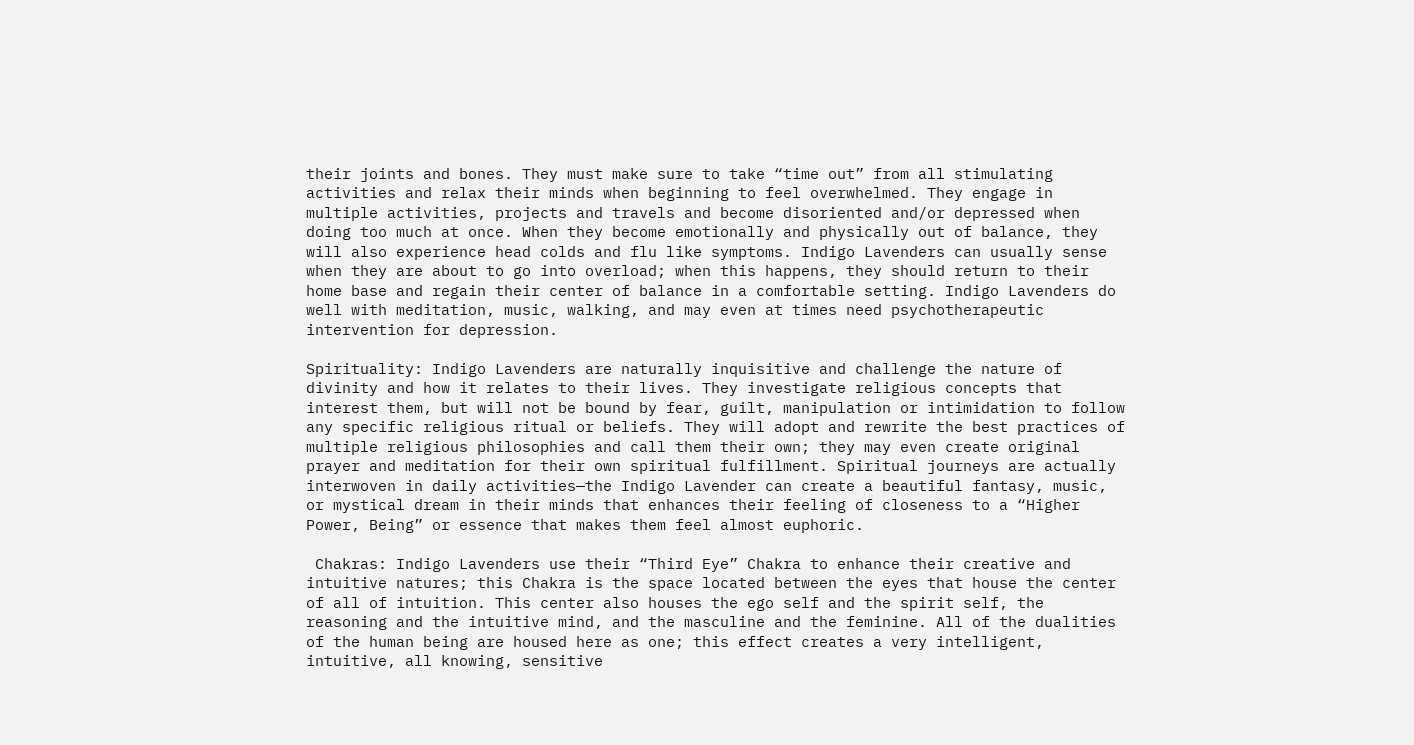their joints and bones. They must make sure to take “time out” from all stimulating activities and relax their minds when beginning to feel overwhelmed. They engage in multiple activities, projects and travels and become disoriented and/or depressed when doing too much at once. When they become emotionally and physically out of balance, they will also experience head colds and flu like symptoms. Indigo Lavenders can usually sense when they are about to go into overload; when this happens, they should return to their home base and regain their center of balance in a comfortable setting. Indigo Lavenders do well with meditation, music, walking, and may even at times need psychotherapeutic intervention for depression.

Spirituality: Indigo Lavenders are naturally inquisitive and challenge the nature of divinity and how it relates to their lives. They investigate religious concepts that interest them, but will not be bound by fear, guilt, manipulation or intimidation to follow any specific religious ritual or beliefs. They will adopt and rewrite the best practices of multiple religious philosophies and call them their own; they may even create original prayer and meditation for their own spiritual fulfillment. Spiritual journeys are actually interwoven in daily activities—the Indigo Lavender can create a beautiful fantasy, music, or mystical dream in their minds that enhances their feeling of closeness to a “Higher Power, Being” or essence that makes them feel almost euphoric.

 Chakras: Indigo Lavenders use their “Third Eye” Chakra to enhance their creative and intuitive natures; this Chakra is the space located between the eyes that house the center of all of intuition. This center also houses the ego self and the spirit self, the reasoning and the intuitive mind, and the masculine and the feminine. All of the dualities of the human being are housed here as one; this effect creates a very intelligent, intuitive, all knowing, sensitive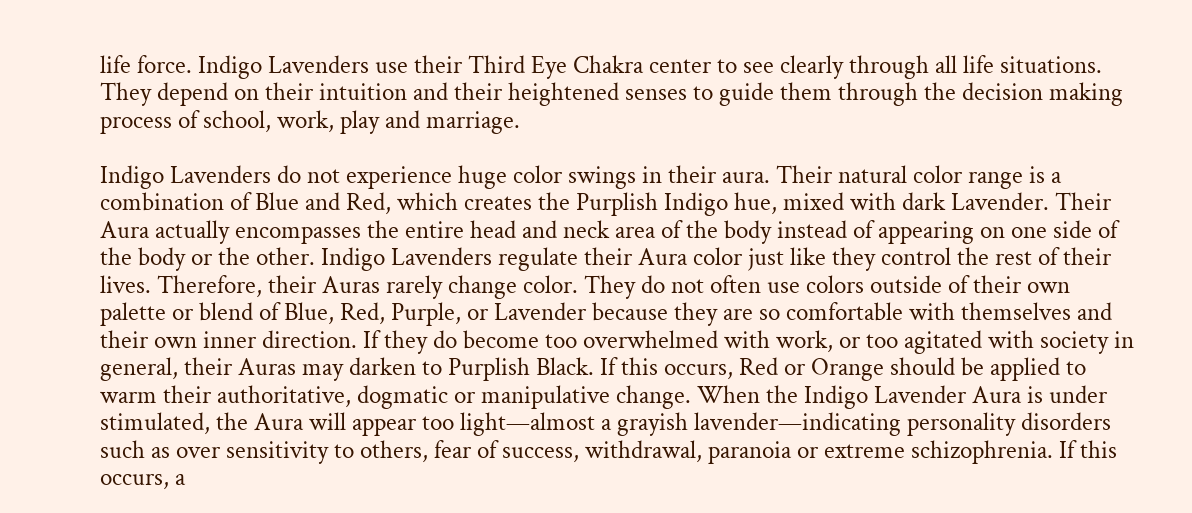life force. Indigo Lavenders use their Third Eye Chakra center to see clearly through all life situations. They depend on their intuition and their heightened senses to guide them through the decision making process of school, work, play and marriage.

Indigo Lavenders do not experience huge color swings in their aura. Their natural color range is a combination of Blue and Red, which creates the Purplish Indigo hue, mixed with dark Lavender. Their Aura actually encompasses the entire head and neck area of the body instead of appearing on one side of the body or the other. Indigo Lavenders regulate their Aura color just like they control the rest of their lives. Therefore, their Auras rarely change color. They do not often use colors outside of their own palette or blend of Blue, Red, Purple, or Lavender because they are so comfortable with themselves and their own inner direction. If they do become too overwhelmed with work, or too agitated with society in general, their Auras may darken to Purplish Black. If this occurs, Red or Orange should be applied to warm their authoritative, dogmatic or manipulative change. When the Indigo Lavender Aura is under stimulated, the Aura will appear too light—almost a grayish lavender—indicating personality disorders such as over sensitivity to others, fear of success, withdrawal, paranoia or extreme schizophrenia. If this occurs, a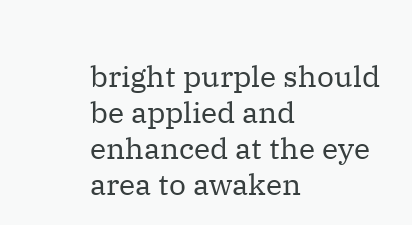bright purple should be applied and enhanced at the eye area to awaken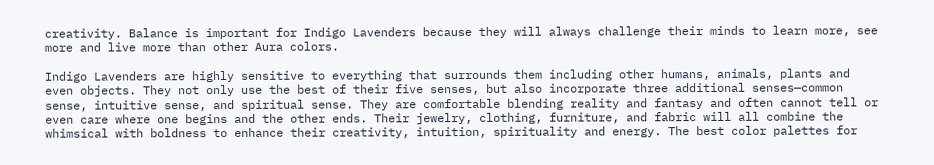creativity. Balance is important for Indigo Lavenders because they will always challenge their minds to learn more, see more and live more than other Aura colors.

Indigo Lavenders are highly sensitive to everything that surrounds them including other humans, animals, plants and even objects. They not only use the best of their five senses, but also incorporate three additional senses—common sense, intuitive sense, and spiritual sense. They are comfortable blending reality and fantasy and often cannot tell or even care where one begins and the other ends. Their jewelry, clothing, furniture, and fabric will all combine the whimsical with boldness to enhance their creativity, intuition, spirituality and energy. The best color palettes for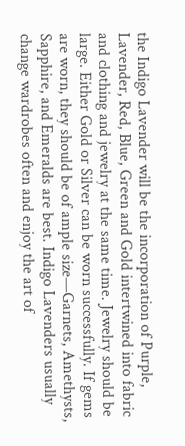the Indigo Lavender will be the incorporation of Purple, Lavender, Red, Blue, Green and Gold intertwined into fabric and clothing and jewelry at the same time. Jewelry should be large. Either Gold or Silver can be worn successfully. If gems are worn, they should be of ample size—Garnets, Amethysts, Sapphire, and Emeralds are best. Indigo Lavenders usually change wardrobes often and enjoy the art of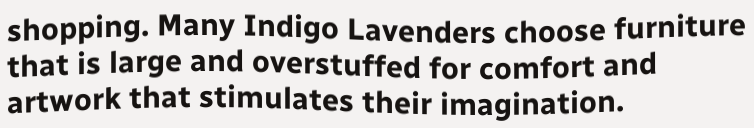shopping. Many Indigo Lavenders choose furniture that is large and overstuffed for comfort and artwork that stimulates their imagination.